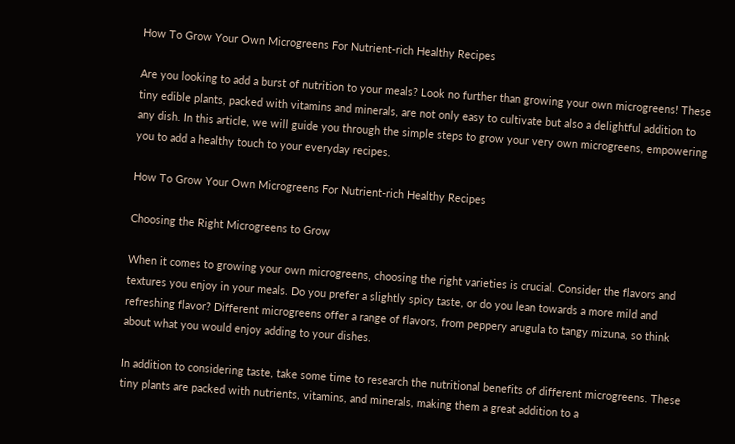How To Grow Your Own Microgreens For Nutrient-rich Healthy Recipes

Are you looking to add a burst of nutrition to your meals? Look no further than growing your own microgreens! These tiny edible plants, packed with vitamins and minerals, are not only easy to cultivate but also a delightful addition to any dish. In this article, we will guide you through the simple steps to grow your very own microgreens, empowering you to add a healthy touch to your everyday recipes.

How To Grow Your Own Microgreens For Nutrient-rich Healthy Recipes

Choosing the Right Microgreens to Grow

When it comes to growing your own microgreens, choosing the right varieties is crucial. Consider the flavors and textures you enjoy in your meals. Do you prefer a slightly spicy taste, or do you lean towards a more mild and refreshing flavor? Different microgreens offer a range of flavors, from peppery arugula to tangy mizuna, so think about what you would enjoy adding to your dishes.

In addition to considering taste, take some time to research the nutritional benefits of different microgreens. These tiny plants are packed with nutrients, vitamins, and minerals, making them a great addition to a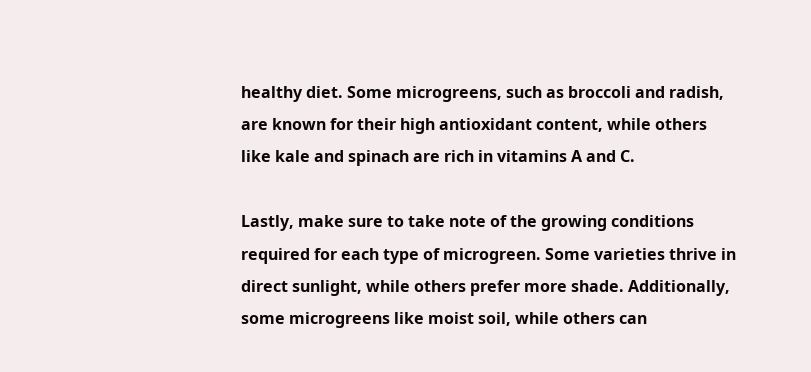healthy diet. Some microgreens, such as broccoli and radish, are known for their high antioxidant content, while others like kale and spinach are rich in vitamins A and C.

Lastly, make sure to take note of the growing conditions required for each type of microgreen. Some varieties thrive in direct sunlight, while others prefer more shade. Additionally, some microgreens like moist soil, while others can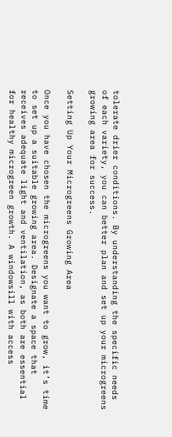tolerate drier conditions. By understanding the specific needs of each variety, you can better plan and set up your microgreens growing area for success.

Setting Up Your Microgreens Growing Area

Once you have chosen the microgreens you want to grow, it’s time to set up a suitable growing area. Designate a space that receives adequate light and ventilation, as both are essential for healthy microgreen growth. A windowsill with access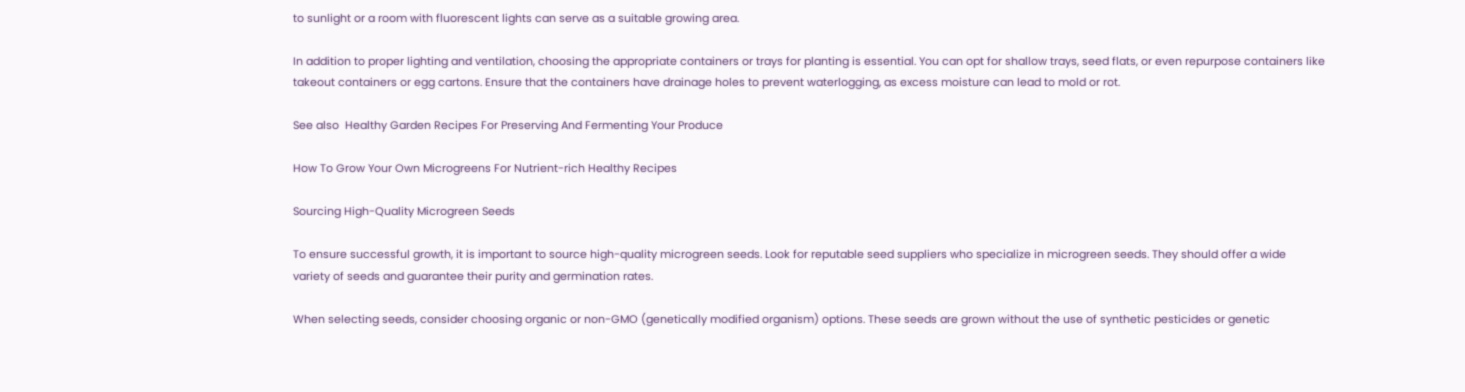to sunlight or a room with fluorescent lights can serve as a suitable growing area.

In addition to proper lighting and ventilation, choosing the appropriate containers or trays for planting is essential. You can opt for shallow trays, seed flats, or even repurpose containers like takeout containers or egg cartons. Ensure that the containers have drainage holes to prevent waterlogging, as excess moisture can lead to mold or rot.

See also  Healthy Garden Recipes For Preserving And Fermenting Your Produce

How To Grow Your Own Microgreens For Nutrient-rich Healthy Recipes

Sourcing High-Quality Microgreen Seeds

To ensure successful growth, it is important to source high-quality microgreen seeds. Look for reputable seed suppliers who specialize in microgreen seeds. They should offer a wide variety of seeds and guarantee their purity and germination rates.

When selecting seeds, consider choosing organic or non-GMO (genetically modified organism) options. These seeds are grown without the use of synthetic pesticides or genetic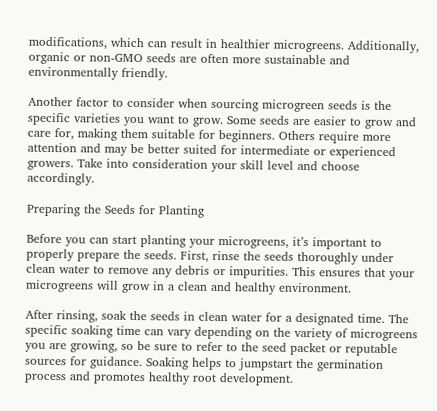modifications, which can result in healthier microgreens. Additionally, organic or non-GMO seeds are often more sustainable and environmentally friendly.

Another factor to consider when sourcing microgreen seeds is the specific varieties you want to grow. Some seeds are easier to grow and care for, making them suitable for beginners. Others require more attention and may be better suited for intermediate or experienced growers. Take into consideration your skill level and choose accordingly.

Preparing the Seeds for Planting

Before you can start planting your microgreens, it’s important to properly prepare the seeds. First, rinse the seeds thoroughly under clean water to remove any debris or impurities. This ensures that your microgreens will grow in a clean and healthy environment.

After rinsing, soak the seeds in clean water for a designated time. The specific soaking time can vary depending on the variety of microgreens you are growing, so be sure to refer to the seed packet or reputable sources for guidance. Soaking helps to jumpstart the germination process and promotes healthy root development.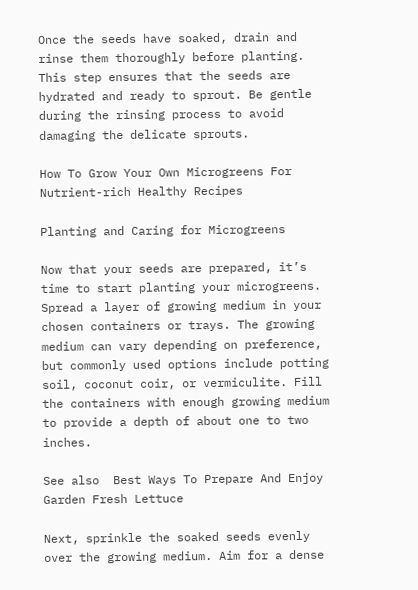Once the seeds have soaked, drain and rinse them thoroughly before planting. This step ensures that the seeds are hydrated and ready to sprout. Be gentle during the rinsing process to avoid damaging the delicate sprouts.

How To Grow Your Own Microgreens For Nutrient-rich Healthy Recipes

Planting and Caring for Microgreens

Now that your seeds are prepared, it’s time to start planting your microgreens. Spread a layer of growing medium in your chosen containers or trays. The growing medium can vary depending on preference, but commonly used options include potting soil, coconut coir, or vermiculite. Fill the containers with enough growing medium to provide a depth of about one to two inches.

See also  Best Ways To Prepare And Enjoy Garden Fresh Lettuce

Next, sprinkle the soaked seeds evenly over the growing medium. Aim for a dense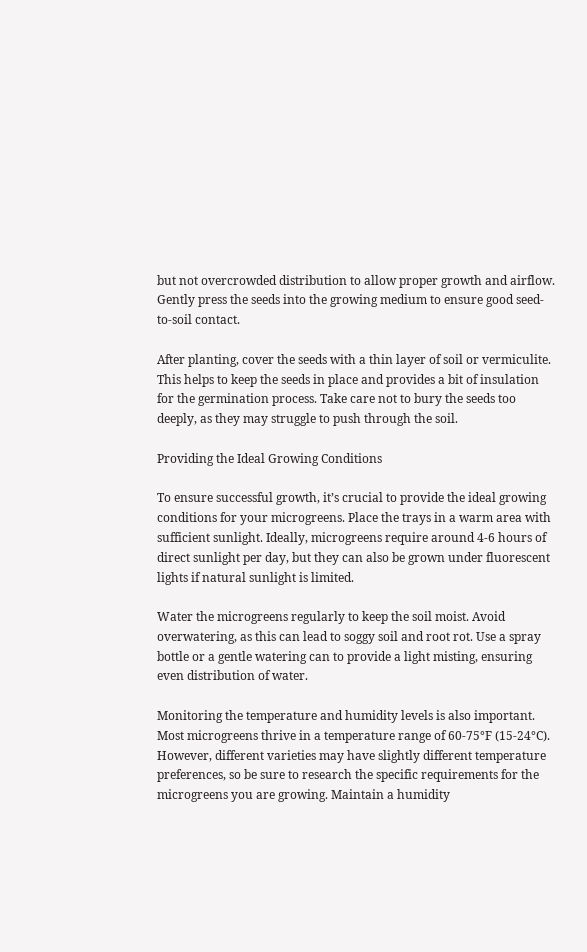but not overcrowded distribution to allow proper growth and airflow. Gently press the seeds into the growing medium to ensure good seed-to-soil contact.

After planting, cover the seeds with a thin layer of soil or vermiculite. This helps to keep the seeds in place and provides a bit of insulation for the germination process. Take care not to bury the seeds too deeply, as they may struggle to push through the soil.

Providing the Ideal Growing Conditions

To ensure successful growth, it’s crucial to provide the ideal growing conditions for your microgreens. Place the trays in a warm area with sufficient sunlight. Ideally, microgreens require around 4-6 hours of direct sunlight per day, but they can also be grown under fluorescent lights if natural sunlight is limited.

Water the microgreens regularly to keep the soil moist. Avoid overwatering, as this can lead to soggy soil and root rot. Use a spray bottle or a gentle watering can to provide a light misting, ensuring even distribution of water.

Monitoring the temperature and humidity levels is also important. Most microgreens thrive in a temperature range of 60-75°F (15-24°C). However, different varieties may have slightly different temperature preferences, so be sure to research the specific requirements for the microgreens you are growing. Maintain a humidity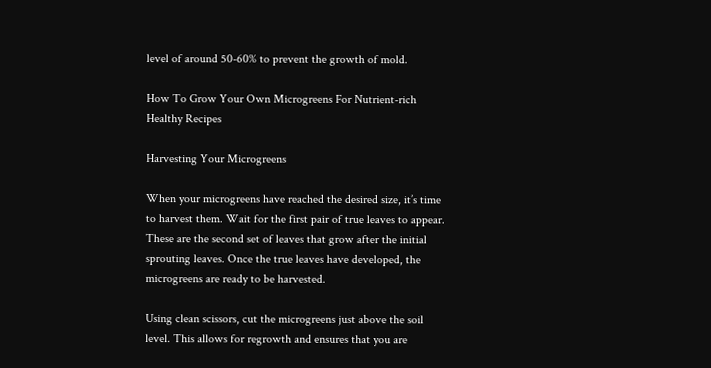level of around 50-60% to prevent the growth of mold.

How To Grow Your Own Microgreens For Nutrient-rich Healthy Recipes

Harvesting Your Microgreens

When your microgreens have reached the desired size, it’s time to harvest them. Wait for the first pair of true leaves to appear. These are the second set of leaves that grow after the initial sprouting leaves. Once the true leaves have developed, the microgreens are ready to be harvested.

Using clean scissors, cut the microgreens just above the soil level. This allows for regrowth and ensures that you are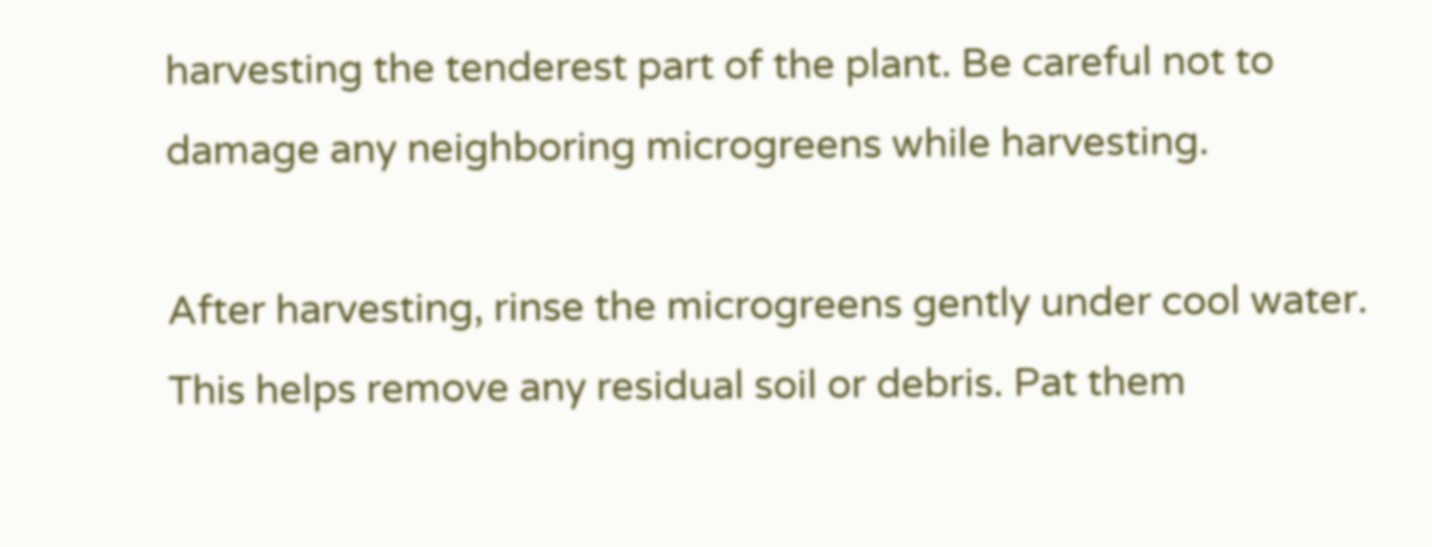harvesting the tenderest part of the plant. Be careful not to damage any neighboring microgreens while harvesting.

After harvesting, rinse the microgreens gently under cool water. This helps remove any residual soil or debris. Pat them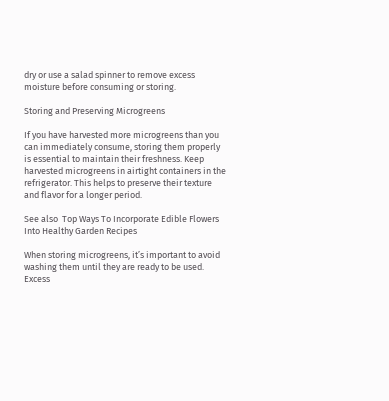dry or use a salad spinner to remove excess moisture before consuming or storing.

Storing and Preserving Microgreens

If you have harvested more microgreens than you can immediately consume, storing them properly is essential to maintain their freshness. Keep harvested microgreens in airtight containers in the refrigerator. This helps to preserve their texture and flavor for a longer period.

See also  Top Ways To Incorporate Edible Flowers Into Healthy Garden Recipes

When storing microgreens, it’s important to avoid washing them until they are ready to be used. Excess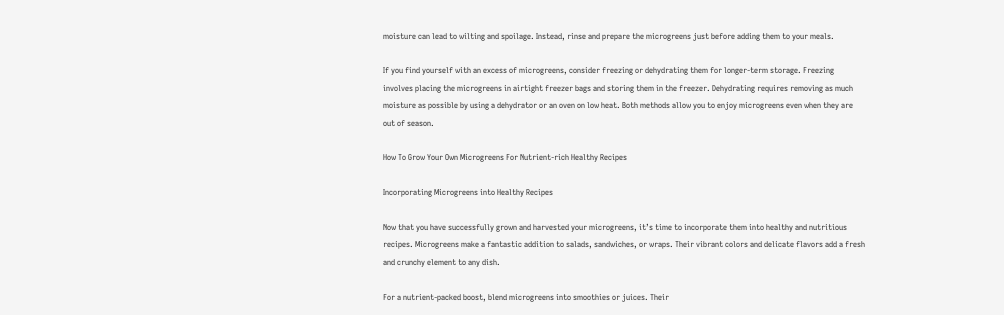moisture can lead to wilting and spoilage. Instead, rinse and prepare the microgreens just before adding them to your meals.

If you find yourself with an excess of microgreens, consider freezing or dehydrating them for longer-term storage. Freezing involves placing the microgreens in airtight freezer bags and storing them in the freezer. Dehydrating requires removing as much moisture as possible by using a dehydrator or an oven on low heat. Both methods allow you to enjoy microgreens even when they are out of season.

How To Grow Your Own Microgreens For Nutrient-rich Healthy Recipes

Incorporating Microgreens into Healthy Recipes

Now that you have successfully grown and harvested your microgreens, it’s time to incorporate them into healthy and nutritious recipes. Microgreens make a fantastic addition to salads, sandwiches, or wraps. Their vibrant colors and delicate flavors add a fresh and crunchy element to any dish.

For a nutrient-packed boost, blend microgreens into smoothies or juices. Their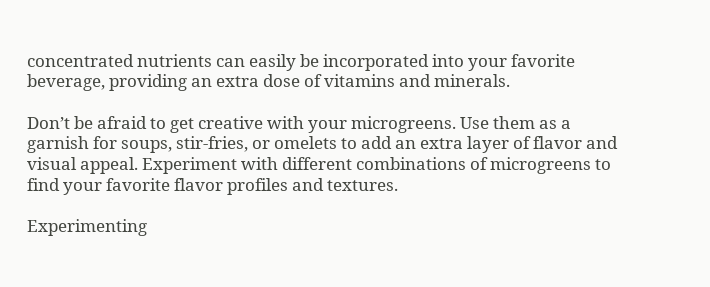concentrated nutrients can easily be incorporated into your favorite beverage, providing an extra dose of vitamins and minerals.

Don’t be afraid to get creative with your microgreens. Use them as a garnish for soups, stir-fries, or omelets to add an extra layer of flavor and visual appeal. Experiment with different combinations of microgreens to find your favorite flavor profiles and textures.

Experimenting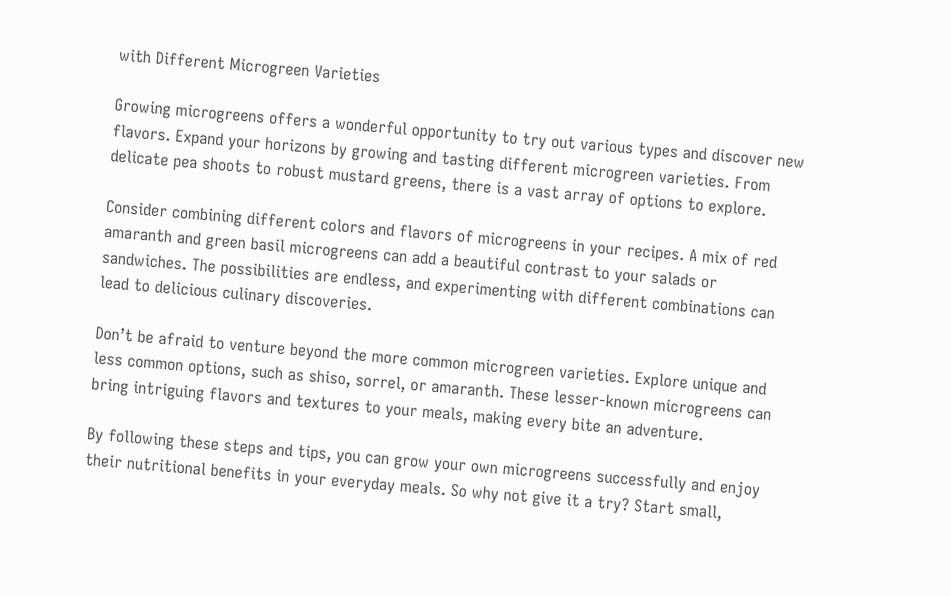with Different Microgreen Varieties

Growing microgreens offers a wonderful opportunity to try out various types and discover new flavors. Expand your horizons by growing and tasting different microgreen varieties. From delicate pea shoots to robust mustard greens, there is a vast array of options to explore.

Consider combining different colors and flavors of microgreens in your recipes. A mix of red amaranth and green basil microgreens can add a beautiful contrast to your salads or sandwiches. The possibilities are endless, and experimenting with different combinations can lead to delicious culinary discoveries.

Don’t be afraid to venture beyond the more common microgreen varieties. Explore unique and less common options, such as shiso, sorrel, or amaranth. These lesser-known microgreens can bring intriguing flavors and textures to your meals, making every bite an adventure.

By following these steps and tips, you can grow your own microgreens successfully and enjoy their nutritional benefits in your everyday meals. So why not give it a try? Start small,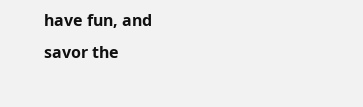have fun, and savor the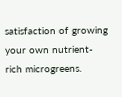satisfaction of growing your own nutrient-rich microgreens.